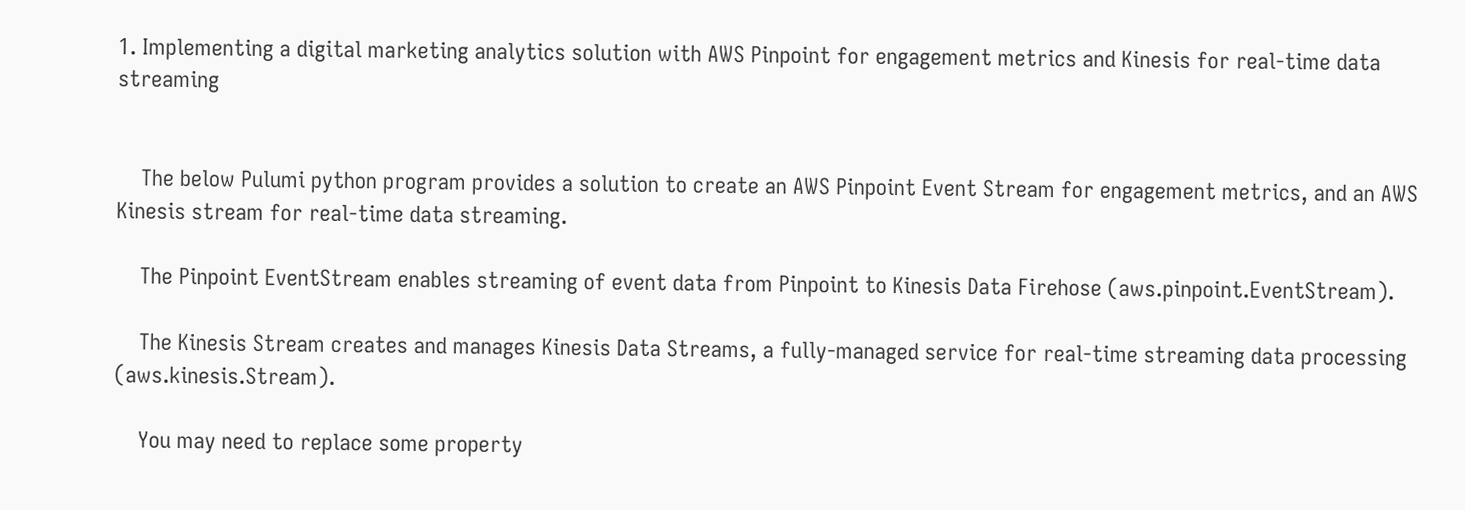1. Implementing a digital marketing analytics solution with AWS Pinpoint for engagement metrics and Kinesis for real-time data streaming


    The below Pulumi python program provides a solution to create an AWS Pinpoint Event Stream for engagement metrics, and an AWS Kinesis stream for real-time data streaming.

    The Pinpoint EventStream enables streaming of event data from Pinpoint to Kinesis Data Firehose (aws.pinpoint.EventStream).

    The Kinesis Stream creates and manages Kinesis Data Streams, a fully-managed service for real-time streaming data processing (aws.kinesis.Stream).

    You may need to replace some property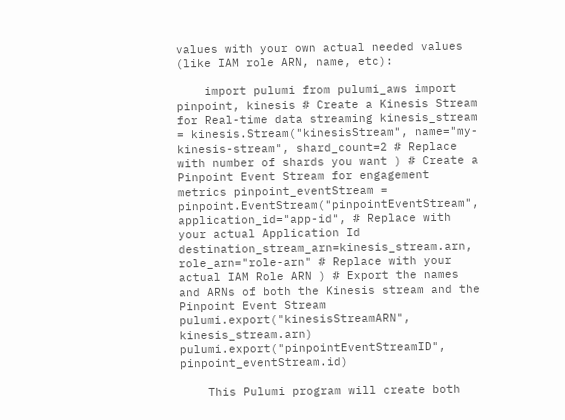values with your own actual needed values (like IAM role ARN, name, etc):

    import pulumi from pulumi_aws import pinpoint, kinesis # Create a Kinesis Stream for Real-time data streaming kinesis_stream = kinesis.Stream("kinesisStream", name="my-kinesis-stream", shard_count=2 # Replace with number of shards you want ) # Create a Pinpoint Event Stream for engagement metrics pinpoint_eventStream = pinpoint.EventStream("pinpointEventStream", application_id="app-id", # Replace with your actual Application Id destination_stream_arn=kinesis_stream.arn, role_arn="role-arn" # Replace with your actual IAM Role ARN ) # Export the names and ARNs of both the Kinesis stream and the Pinpoint Event Stream pulumi.export("kinesisStreamARN", kinesis_stream.arn) pulumi.export("pinpointEventStreamID", pinpoint_eventStream.id)

    This Pulumi program will create both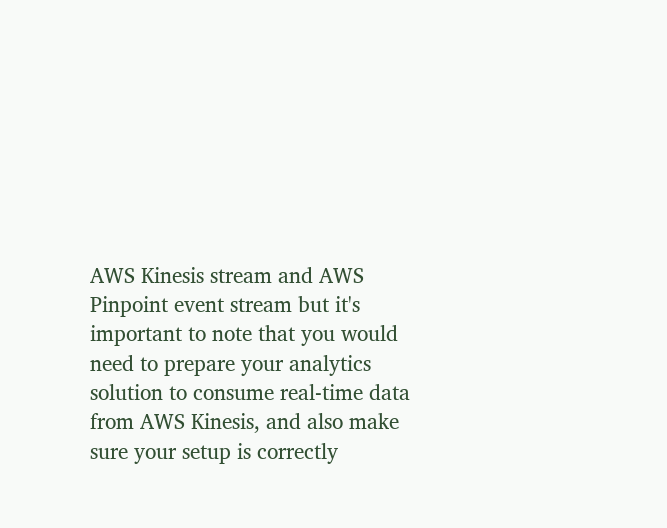AWS Kinesis stream and AWS Pinpoint event stream but it's important to note that you would need to prepare your analytics solution to consume real-time data from AWS Kinesis, and also make sure your setup is correctly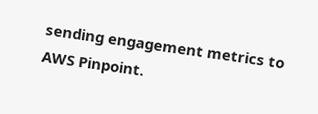sending engagement metrics to AWS Pinpoint.